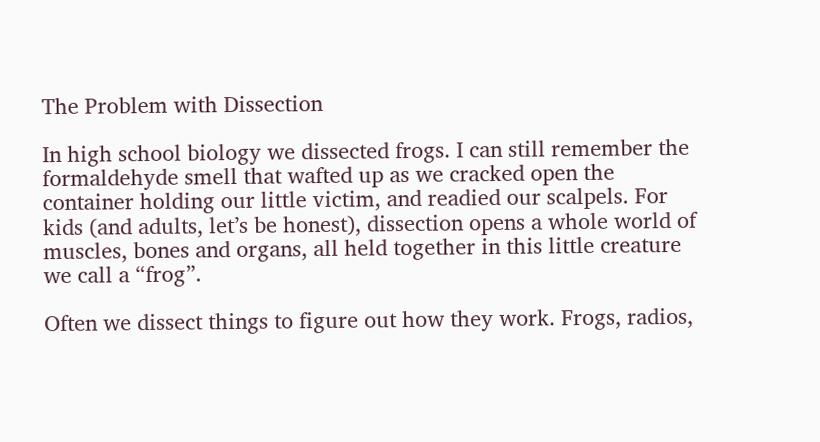The Problem with Dissection

In high school biology we dissected frogs. I can still remember the formaldehyde smell that wafted up as we cracked open the container holding our little victim, and readied our scalpels. For kids (and adults, let’s be honest), dissection opens a whole world of muscles, bones and organs, all held together in this little creature we call a “frog”.

Often we dissect things to figure out how they work. Frogs, radios,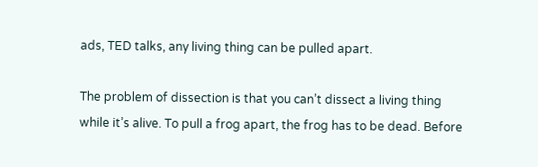ads, TED talks, any living thing can be pulled apart.

The problem of dissection is that you can’t dissect a living thing while it’s alive. To pull a frog apart, the frog has to be dead. Before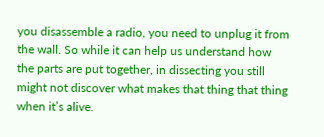you disassemble a radio, you need to unplug it from the wall. So while it can help us understand how the parts are put together, in dissecting you still might not discover what makes that thing that thing when it’s alive.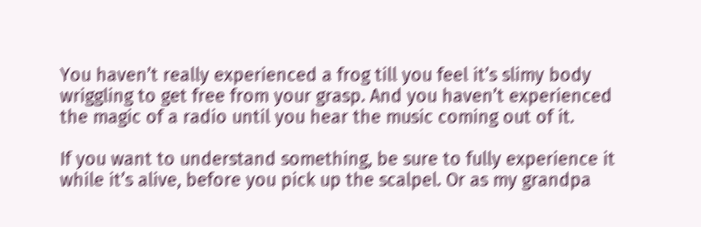You haven’t really experienced a frog till you feel it’s slimy body wriggling to get free from your grasp. And you haven’t experienced the magic of a radio until you hear the music coming out of it.

If you want to understand something, be sure to fully experience it while it’s alive, before you pick up the scalpel. Or as my grandpa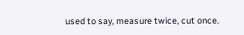used to say, measure twice, cut once.